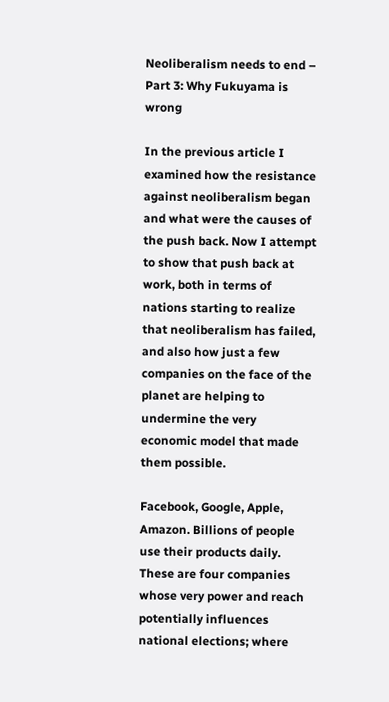Neoliberalism needs to end – Part 3: Why Fukuyama is wrong

In the previous article I examined how the resistance against neoliberalism began and what were the causes of the push back. Now I attempt to show that push back at work, both in terms of nations starting to realize that neoliberalism has failed, and also how just a few companies on the face of the planet are helping to undermine the very economic model that made them possible.

Facebook, Google, Apple, Amazon. Billions of people use their products daily. These are four companies whose very power and reach potentially influences national elections; where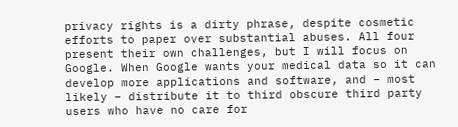privacy rights is a dirty phrase, despite cosmetic efforts to paper over substantial abuses. All four present their own challenges, but I will focus on Google. When Google wants your medical data so it can develop more applications and software, and – most likely – distribute it to third obscure third party users who have no care for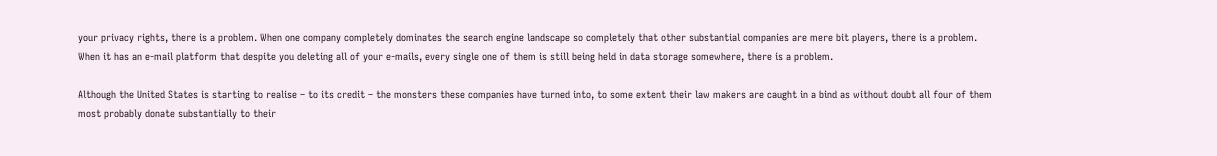your privacy rights, there is a problem. When one company completely dominates the search engine landscape so completely that other substantial companies are mere bit players, there is a problem. When it has an e-mail platform that despite you deleting all of your e-mails, every single one of them is still being held in data storage somewhere, there is a problem.

Although the United States is starting to realise – to its credit – the monsters these companies have turned into, to some extent their law makers are caught in a bind as without doubt all four of them most probably donate substantially to their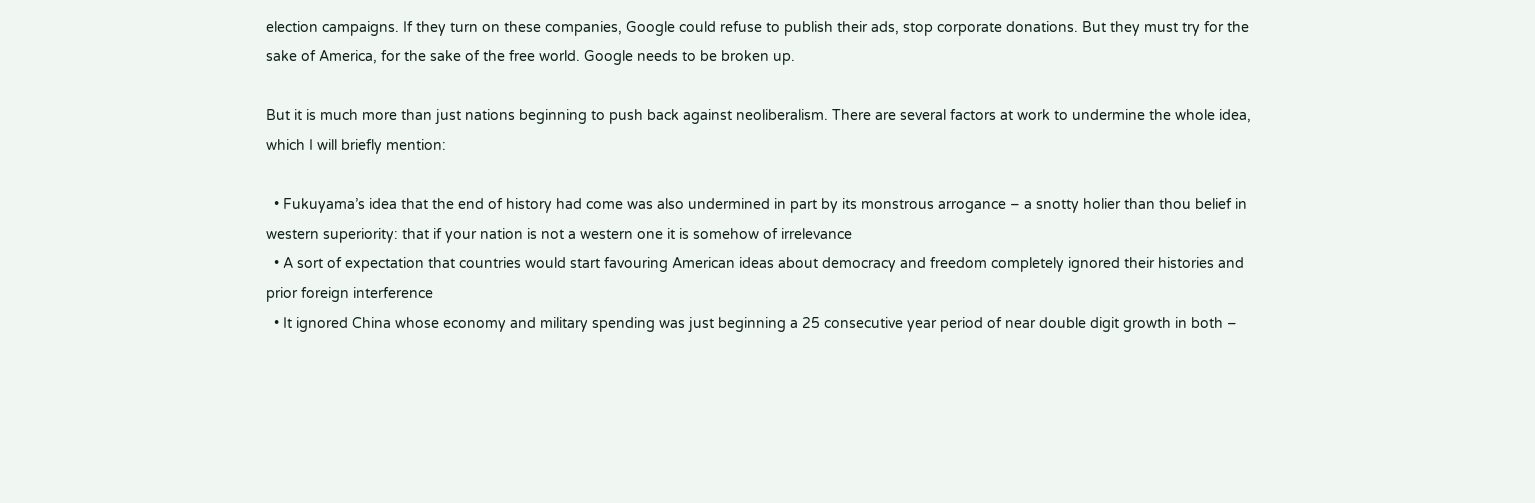election campaigns. If they turn on these companies, Google could refuse to publish their ads, stop corporate donations. But they must try for the sake of America, for the sake of the free world. Google needs to be broken up.

But it is much more than just nations beginning to push back against neoliberalism. There are several factors at work to undermine the whole idea, which I will briefly mention:

  • Fukuyama’s idea that the end of history had come was also undermined in part by its monstrous arrogance – a snotty holier than thou belief in western superiority: that if your nation is not a western one it is somehow of irrelevance
  • A sort of expectation that countries would start favouring American ideas about democracy and freedom completely ignored their histories and prior foreign interference
  • It ignored China whose economy and military spending was just beginning a 25 consecutive year period of near double digit growth in both –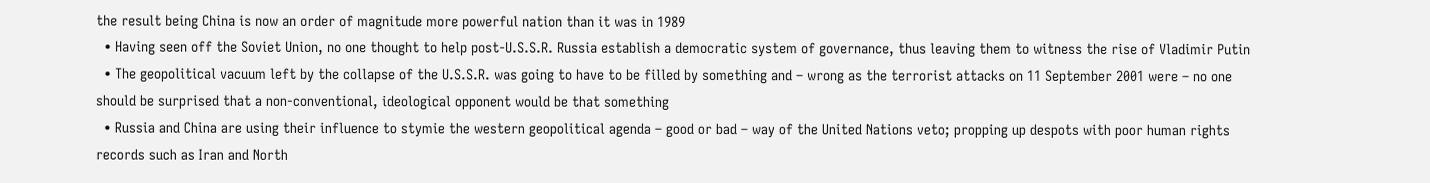the result being China is now an order of magnitude more powerful nation than it was in 1989
  • Having seen off the Soviet Union, no one thought to help post-U.S.S.R. Russia establish a democratic system of governance, thus leaving them to witness the rise of Vladimir Putin
  • The geopolitical vacuum left by the collapse of the U.S.S.R. was going to have to be filled by something and – wrong as the terrorist attacks on 11 September 2001 were – no one should be surprised that a non-conventional, ideological opponent would be that something
  • Russia and China are using their influence to stymie the western geopolitical agenda – good or bad – way of the United Nations veto; propping up despots with poor human rights records such as Iran and North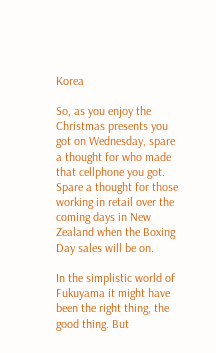Korea

So, as you enjoy the Christmas presents you got on Wednesday, spare a thought for who made that cellphone you got. Spare a thought for those working in retail over the coming days in New Zealand when the Boxing Day sales will be on.

In the simplistic world of Fukuyama it might have been the right thing, the good thing. But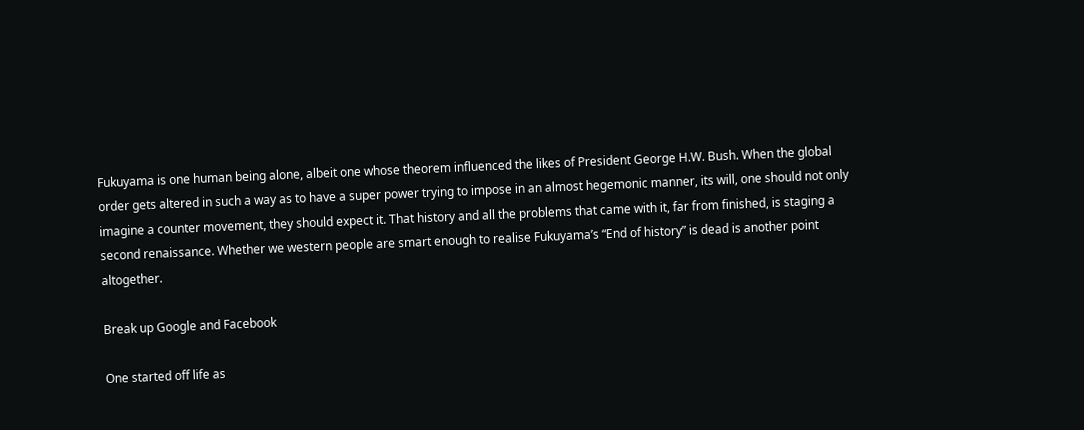Fukuyama is one human being alone, albeit one whose theorem influenced the likes of President George H.W. Bush. When the global order gets altered in such a way as to have a super power trying to impose in an almost hegemonic manner, its will, one should not only imagine a counter movement, they should expect it. That history and all the problems that came with it, far from finished, is staging a second renaissance. Whether we western people are smart enough to realise Fukuyama’s “End of history” is dead is another point altogether.

Break up Google and Facebook

One started off life as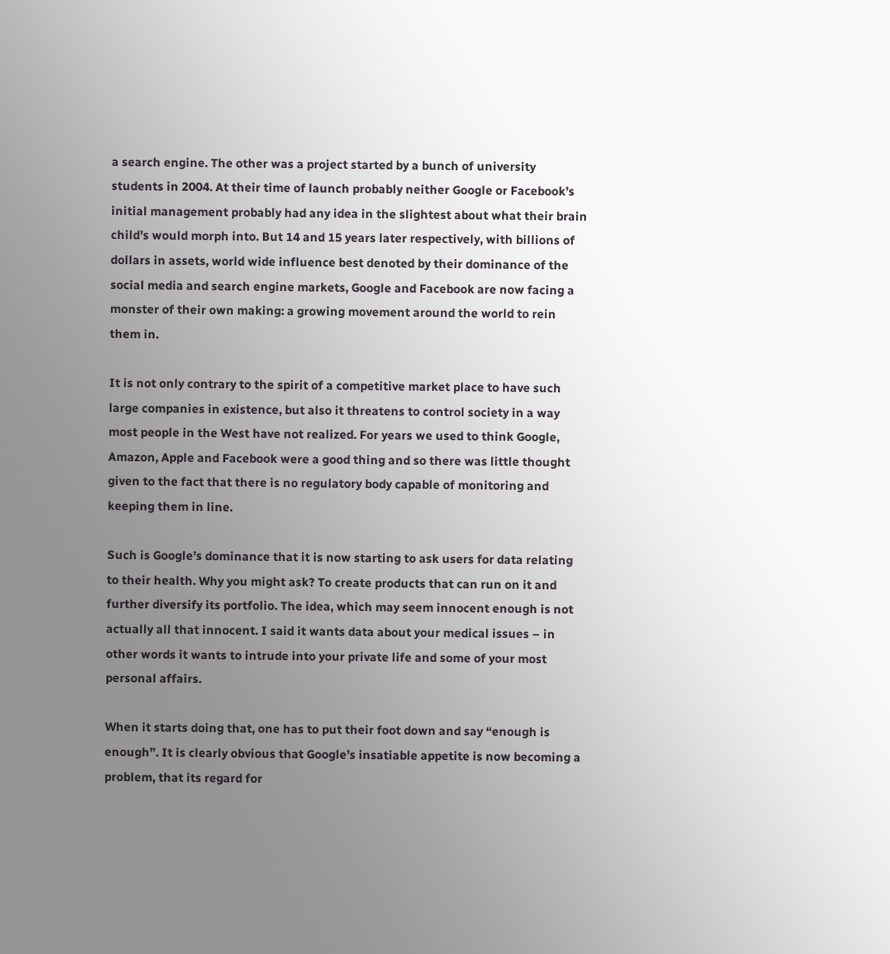a search engine. The other was a project started by a bunch of university students in 2004. At their time of launch probably neither Google or Facebook’s initial management probably had any idea in the slightest about what their brain child’s would morph into. But 14 and 15 years later respectively, with billions of dollars in assets, world wide influence best denoted by their dominance of the social media and search engine markets, Google and Facebook are now facing a monster of their own making: a growing movement around the world to rein them in.

It is not only contrary to the spirit of a competitive market place to have such large companies in existence, but also it threatens to control society in a way most people in the West have not realized. For years we used to think Google, Amazon, Apple and Facebook were a good thing and so there was little thought given to the fact that there is no regulatory body capable of monitoring and keeping them in line.

Such is Google’s dominance that it is now starting to ask users for data relating to their health. Why you might ask? To create products that can run on it and further diversify its portfolio. The idea, which may seem innocent enough is not actually all that innocent. I said it wants data about your medical issues – in other words it wants to intrude into your private life and some of your most personal affairs.

When it starts doing that, one has to put their foot down and say “enough is enough”. It is clearly obvious that Google’s insatiable appetite is now becoming a problem, that its regard for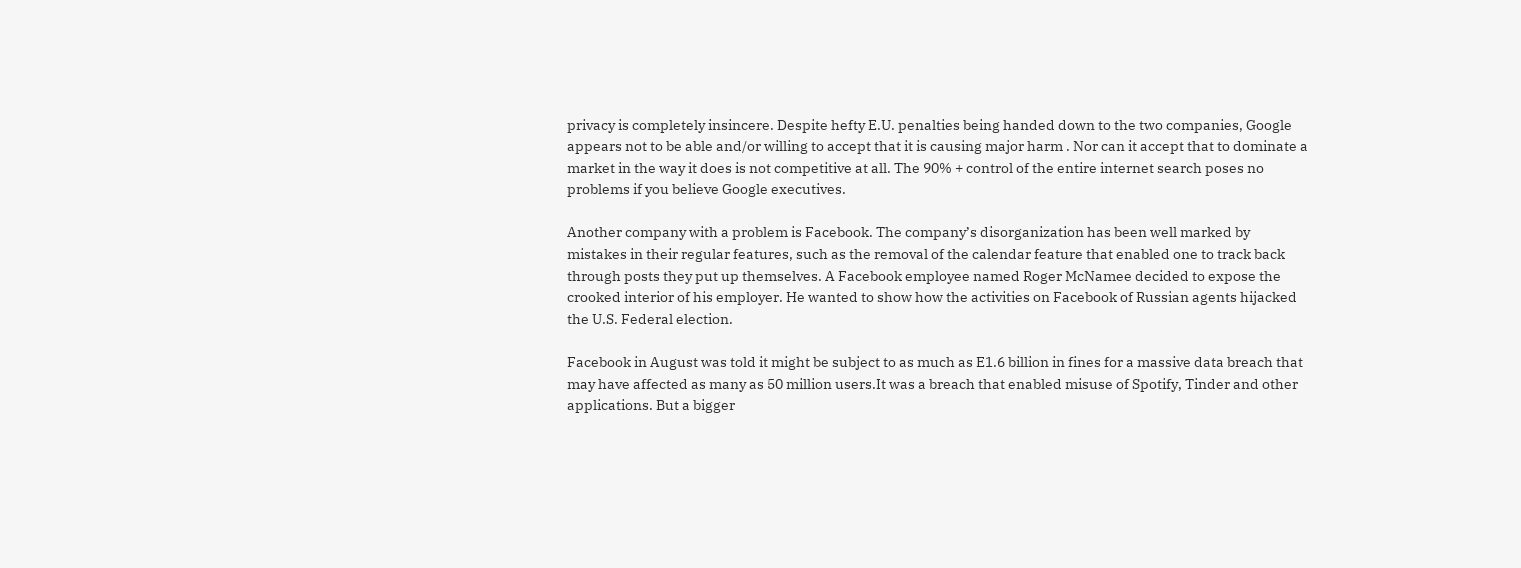privacy is completely insincere. Despite hefty E.U. penalties being handed down to the two companies, Google appears not to be able and/or willing to accept that it is causing major harm . Nor can it accept that to dominate a market in the way it does is not competitive at all. The 90% + control of the entire internet search poses no problems if you believe Google executives.

Another company with a problem is Facebook. The company’s disorganization has been well marked by mistakes in their regular features, such as the removal of the calendar feature that enabled one to track back through posts they put up themselves. A Facebook employee named Roger McNamee decided to expose the crooked interior of his employer. He wanted to show how the activities on Facebook of Russian agents hijacked the U.S. Federal election.

Facebook in August was told it might be subject to as much as E1.6 billion in fines for a massive data breach that may have affected as many as 50 million users.It was a breach that enabled misuse of Spotify, Tinder and other applications. But a bigger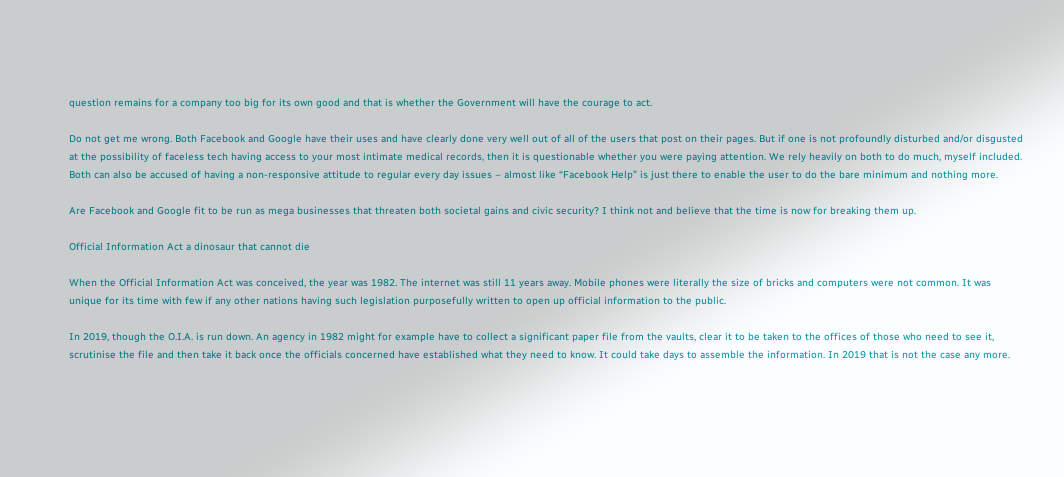question remains for a company too big for its own good and that is whether the Government will have the courage to act.

Do not get me wrong. Both Facebook and Google have their uses and have clearly done very well out of all of the users that post on their pages. But if one is not profoundly disturbed and/or disgusted at the possibility of faceless tech having access to your most intimate medical records, then it is questionable whether you were paying attention. We rely heavily on both to do much, myself included. Both can also be accused of having a non-responsive attitude to regular every day issues – almost like “Facebook Help” is just there to enable the user to do the bare minimum and nothing more.

Are Facebook and Google fit to be run as mega businesses that threaten both societal gains and civic security? I think not and believe that the time is now for breaking them up.

Official Information Act a dinosaur that cannot die

When the Official Information Act was conceived, the year was 1982. The internet was still 11 years away. Mobile phones were literally the size of bricks and computers were not common. It was unique for its time with few if any other nations having such legislation purposefully written to open up official information to the public.

In 2019, though the O.I.A. is run down. An agency in 1982 might for example have to collect a significant paper file from the vaults, clear it to be taken to the offices of those who need to see it, scrutinise the file and then take it back once the officials concerned have established what they need to know. It could take days to assemble the information. In 2019 that is not the case any more.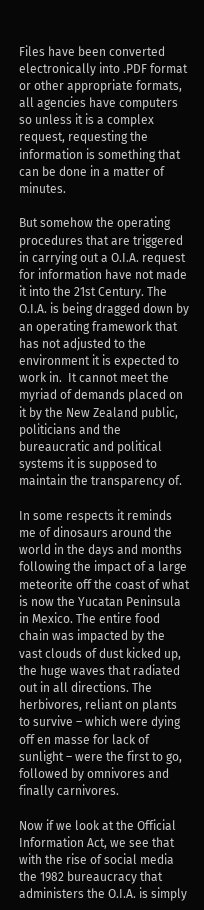Files have been converted electronically into .PDF format or other appropriate formats, all agencies have computers so unless it is a complex request, requesting the information is something that can be done in a matter of minutes.

But somehow the operating procedures that are triggered in carrying out a O.I.A. request for information have not made it into the 21st Century. The O.I.A. is being dragged down by an operating framework that has not adjusted to the environment it is expected to work in.  It cannot meet the myriad of demands placed on it by the New Zealand public, politicians and the bureaucratic and political systems it is supposed to maintain the transparency of.

In some respects it reminds me of dinosaurs around the world in the days and months following the impact of a large meteorite off the coast of what is now the Yucatan Peninsula in Mexico. The entire food chain was impacted by the vast clouds of dust kicked up, the huge waves that radiated out in all directions. The herbivores, reliant on plants to survive – which were dying off en masse for lack of sunlight – were the first to go, followed by omnivores and finally carnivores.

Now if we look at the Official Information Act, we see that with the rise of social media the 1982 bureaucracy that administers the O.I.A. is simply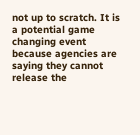not up to scratch. It is a potential game changing event because agencies are saying they cannot release the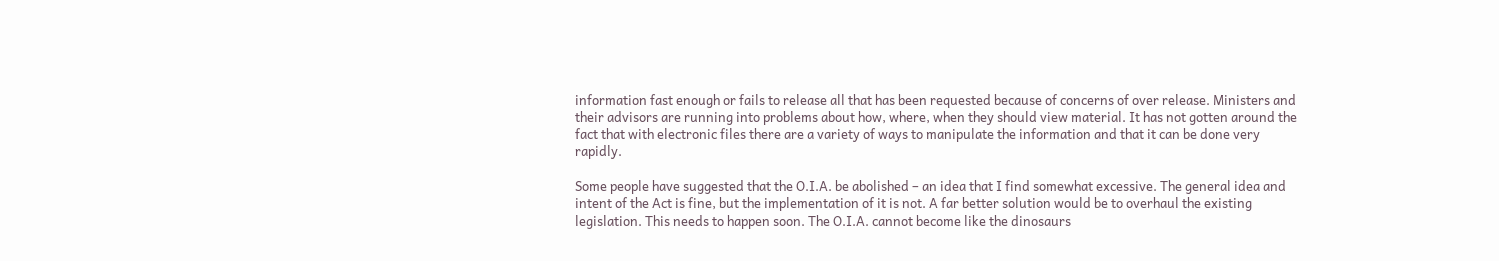information fast enough or fails to release all that has been requested because of concerns of over release. Ministers and their advisors are running into problems about how, where, when they should view material. It has not gotten around the fact that with electronic files there are a variety of ways to manipulate the information and that it can be done very rapidly.

Some people have suggested that the O.I.A. be abolished – an idea that I find somewhat excessive. The general idea and intent of the Act is fine, but the implementation of it is not. A far better solution would be to overhaul the existing legislation. This needs to happen soon. The O.I.A. cannot become like the dinosaurs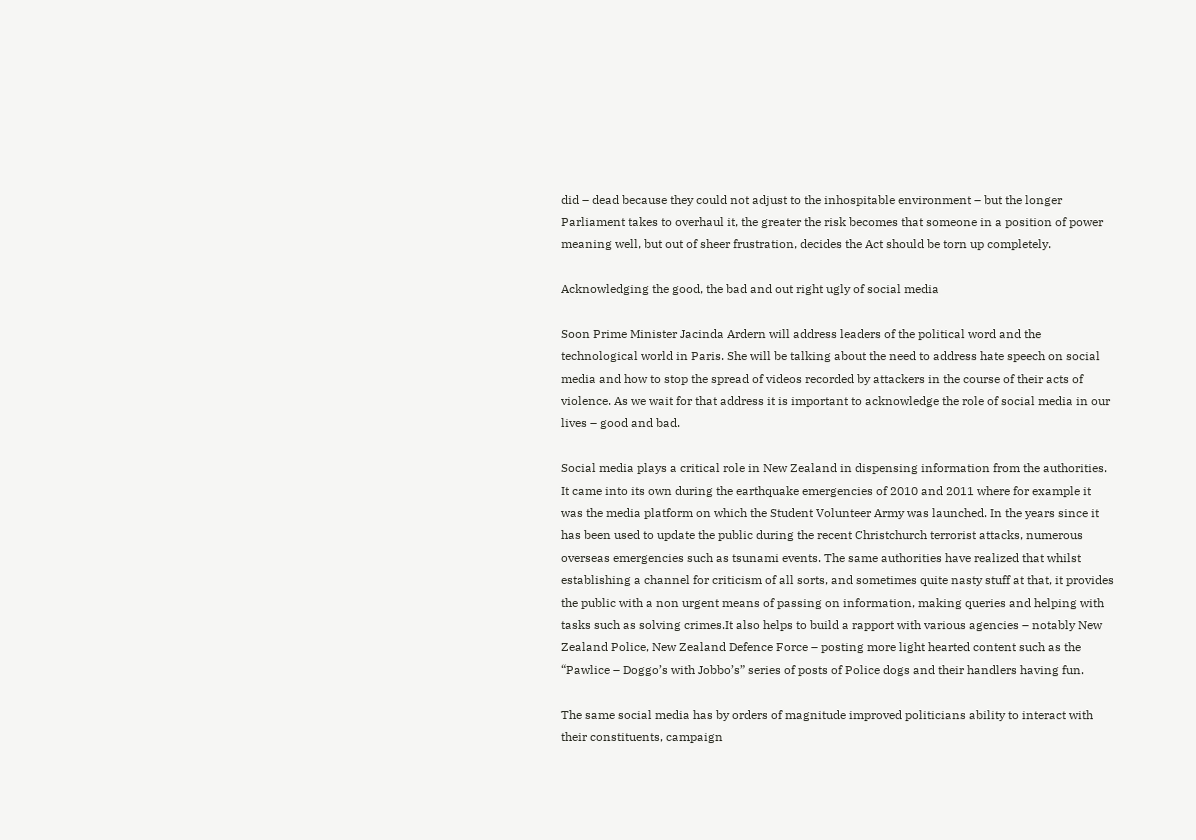did – dead because they could not adjust to the inhospitable environment – but the longer Parliament takes to overhaul it, the greater the risk becomes that someone in a position of power meaning well, but out of sheer frustration, decides the Act should be torn up completely.

Acknowledging the good, the bad and out right ugly of social media

Soon Prime Minister Jacinda Ardern will address leaders of the political word and the technological world in Paris. She will be talking about the need to address hate speech on social media and how to stop the spread of videos recorded by attackers in the course of their acts of violence. As we wait for that address it is important to acknowledge the role of social media in our lives – good and bad.

Social media plays a critical role in New Zealand in dispensing information from the authorities. It came into its own during the earthquake emergencies of 2010 and 2011 where for example it was the media platform on which the Student Volunteer Army was launched. In the years since it has been used to update the public during the recent Christchurch terrorist attacks, numerous overseas emergencies such as tsunami events. The same authorities have realized that whilst establishing a channel for criticism of all sorts, and sometimes quite nasty stuff at that, it provides the public with a non urgent means of passing on information, making queries and helping with tasks such as solving crimes.It also helps to build a rapport with various agencies – notably New Zealand Police, New Zealand Defence Force – posting more light hearted content such as the “Pawlice – Doggo’s with Jobbo’s” series of posts of Police dogs and their handlers having fun.

The same social media has by orders of magnitude improved politicians ability to interact with their constituents, campaign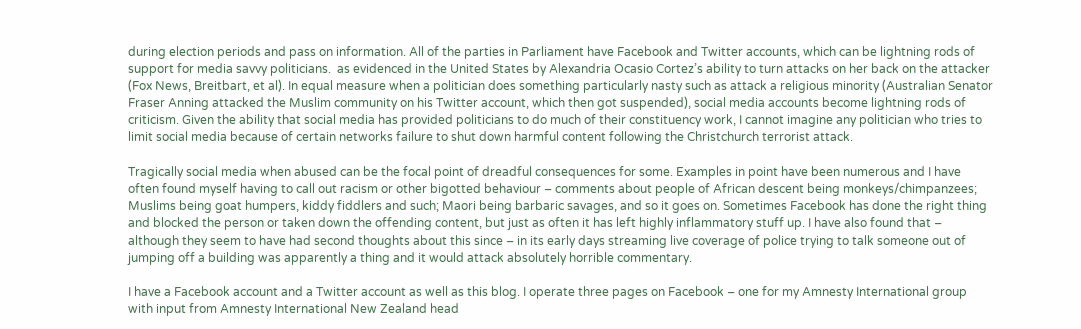during election periods and pass on information. All of the parties in Parliament have Facebook and Twitter accounts, which can be lightning rods of support for media savvy politicians.  as evidenced in the United States by Alexandria Ocasio Cortez’s ability to turn attacks on her back on the attacker (Fox News, Breitbart, et al). In equal measure when a politician does something particularly nasty such as attack a religious minority (Australian Senator Fraser Anning attacked the Muslim community on his Twitter account, which then got suspended), social media accounts become lightning rods of criticism. Given the ability that social media has provided politicians to do much of their constituency work, I cannot imagine any politician who tries to limit social media because of certain networks failure to shut down harmful content following the Christchurch terrorist attack.

Tragically social media when abused can be the focal point of dreadful consequences for some. Examples in point have been numerous and I have often found myself having to call out racism or other bigotted behaviour – comments about people of African descent being monkeys/chimpanzees; Muslims being goat humpers, kiddy fiddlers and such; Maori being barbaric savages, and so it goes on. Sometimes Facebook has done the right thing and blocked the person or taken down the offending content, but just as often it has left highly inflammatory stuff up. I have also found that – although they seem to have had second thoughts about this since – in its early days streaming live coverage of police trying to talk someone out of jumping off a building was apparently a thing and it would attack absolutely horrible commentary.

I have a Facebook account and a Twitter account as well as this blog. I operate three pages on Facebook – one for my Amnesty International group with input from Amnesty International New Zealand head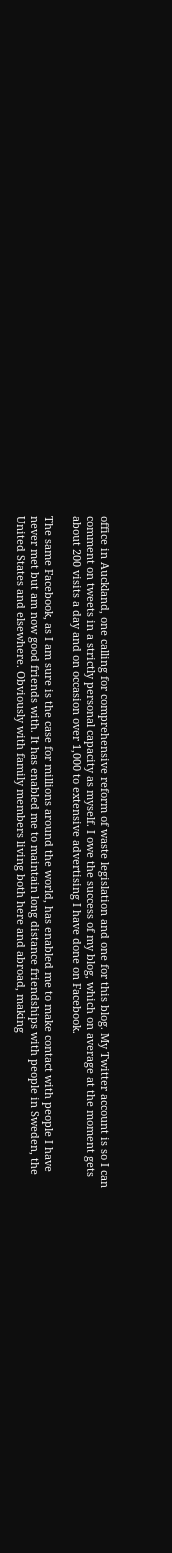office in Auckland, one calling for comprehensive reform of waste legislation and one for this blog. My Twitter account is so I can comment on tweets in a strictly personal capacity as myself. I owe the success of my blog, which on average at the moment gets about 200 visits a day and on occasion over 1,000 to extensive advertising I have done on Facebook.

The same Facebook, as I am sure is the case for millions around the world, has enabled me to make contact with people I have never met but am now good friends with. It has enabled me to maintain long distance friendships with people in Sweden, the United States and elsewhere. Obviously with family members living both here and abroad, making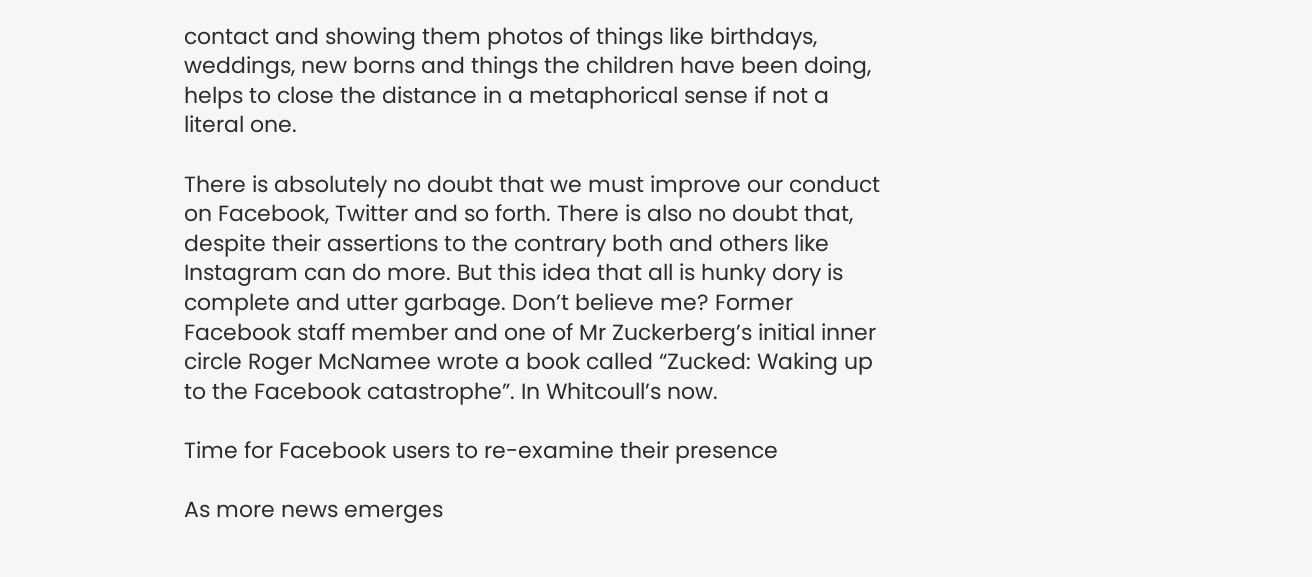contact and showing them photos of things like birthdays, weddings, new borns and things the children have been doing, helps to close the distance in a metaphorical sense if not a literal one.

There is absolutely no doubt that we must improve our conduct on Facebook, Twitter and so forth. There is also no doubt that, despite their assertions to the contrary both and others like Instagram can do more. But this idea that all is hunky dory is complete and utter garbage. Don’t believe me? Former Facebook staff member and one of Mr Zuckerberg’s initial inner circle Roger McNamee wrote a book called “Zucked: Waking up to the Facebook catastrophe”. In Whitcoull’s now.

Time for Facebook users to re-examine their presence

As more news emerges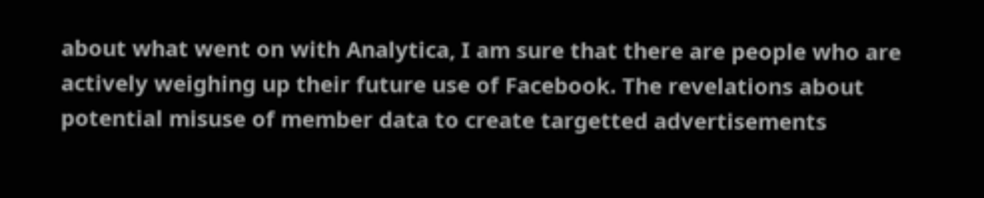about what went on with Analytica, I am sure that there are people who are actively weighing up their future use of Facebook. The revelations about potential misuse of member data to create targetted advertisements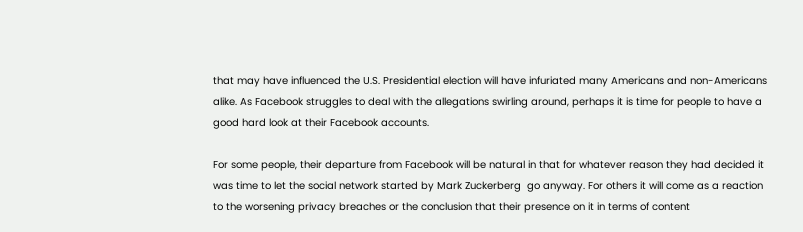that may have influenced the U.S. Presidential election will have infuriated many Americans and non-Americans alike. As Facebook struggles to deal with the allegations swirling around, perhaps it is time for people to have a good hard look at their Facebook accounts.

For some people, their departure from Facebook will be natural in that for whatever reason they had decided it was time to let the social network started by Mark Zuckerberg  go anyway. For others it will come as a reaction to the worsening privacy breaches or the conclusion that their presence on it in terms of content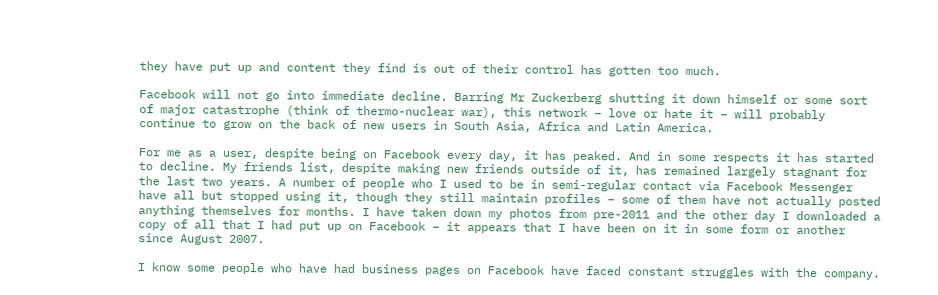they have put up and content they find is out of their control has gotten too much.

Facebook will not go into immediate decline. Barring Mr Zuckerberg shutting it down himself or some sort of major catastrophe (think of thermo-nuclear war), this network – love or hate it – will probably continue to grow on the back of new users in South Asia, Africa and Latin America.

For me as a user, despite being on Facebook every day, it has peaked. And in some respects it has started to decline. My friends list, despite making new friends outside of it, has remained largely stagnant for the last two years. A number of people who I used to be in semi-regular contact via Facebook Messenger have all but stopped using it, though they still maintain profiles – some of them have not actually posted anything themselves for months. I have taken down my photos from pre-2011 and the other day I downloaded a copy of all that I had put up on Facebook – it appears that I have been on it in some form or another since August 2007.

I know some people who have had business pages on Facebook have faced constant struggles with the company.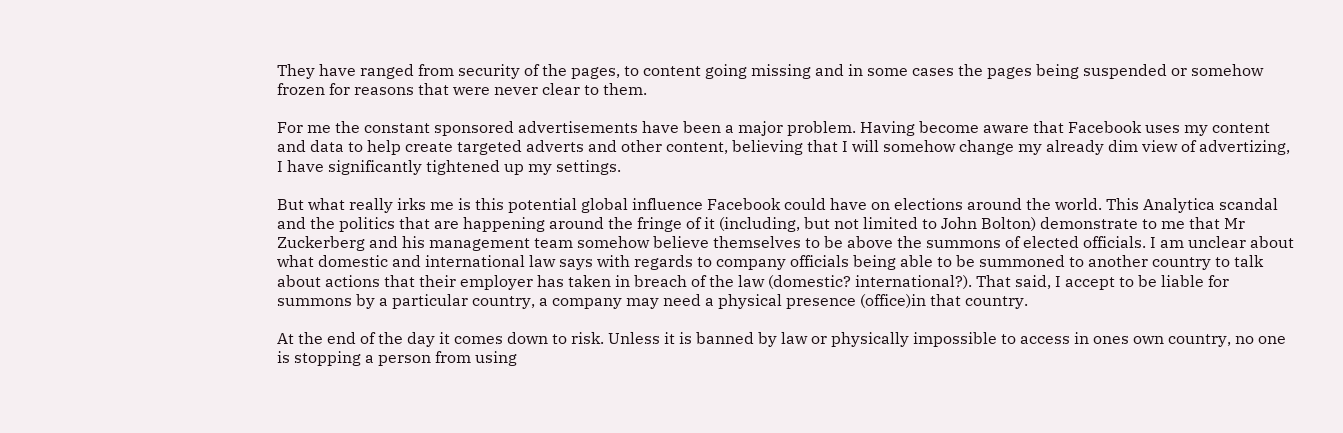They have ranged from security of the pages, to content going missing and in some cases the pages being suspended or somehow frozen for reasons that were never clear to them.

For me the constant sponsored advertisements have been a major problem. Having become aware that Facebook uses my content and data to help create targeted adverts and other content, believing that I will somehow change my already dim view of advertizing, I have significantly tightened up my settings.

But what really irks me is this potential global influence Facebook could have on elections around the world. This Analytica scandal and the politics that are happening around the fringe of it (including, but not limited to John Bolton) demonstrate to me that Mr Zuckerberg and his management team somehow believe themselves to be above the summons of elected officials. I am unclear about what domestic and international law says with regards to company officials being able to be summoned to another country to talk about actions that their employer has taken in breach of the law (domestic? international?). That said, I accept to be liable for summons by a particular country, a company may need a physical presence (office)in that country.

At the end of the day it comes down to risk. Unless it is banned by law or physically impossible to access in ones own country, no one is stopping a person from using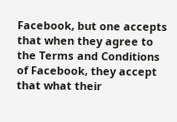Facebook, but one accepts that when they agree to the Terms and Conditions of Facebook, they accept that what their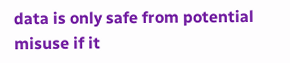data is only safe from potential misuse if it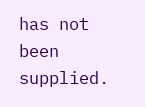has not been supplied.